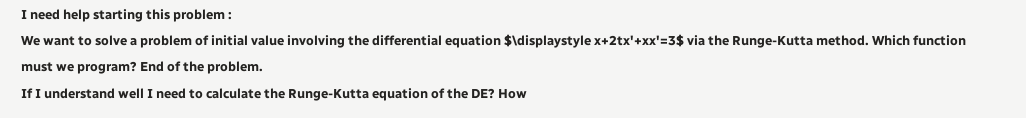I need help starting this problem :
We want to solve a problem of initial value involving the differential equation $\displaystyle x+2tx'+xx'=3$ via the Runge-Kutta method. Which function must we program? End of the problem.
If I understand well I need to calculate the Runge-Kutta equation of the DE? How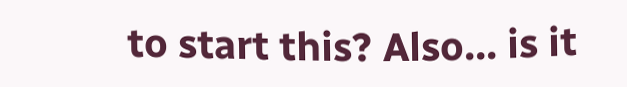to start this? Also... is it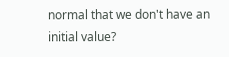normal that we don't have an initial value?